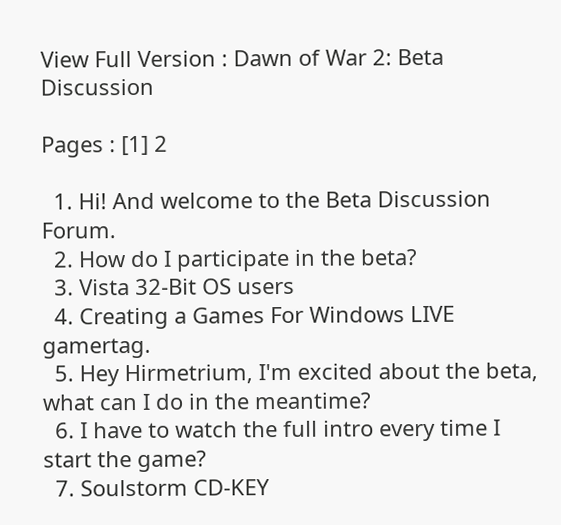View Full Version : Dawn of War 2: Beta Discussion

Pages : [1] 2

  1. Hi! And welcome to the Beta Discussion Forum.
  2. How do I participate in the beta?
  3. Vista 32-Bit OS users
  4. Creating a Games For Windows LIVE gamertag.
  5. Hey Hirmetrium, I'm excited about the beta, what can I do in the meantime?
  6. I have to watch the full intro every time I start the game?
  7. Soulstorm CD-KEY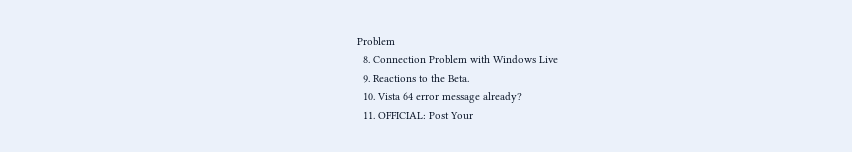Problem
  8. Connection Problem with Windows Live
  9. Reactions to the Beta.
  10. Vista 64 error message already?
  11. OFFICIAL: Post Your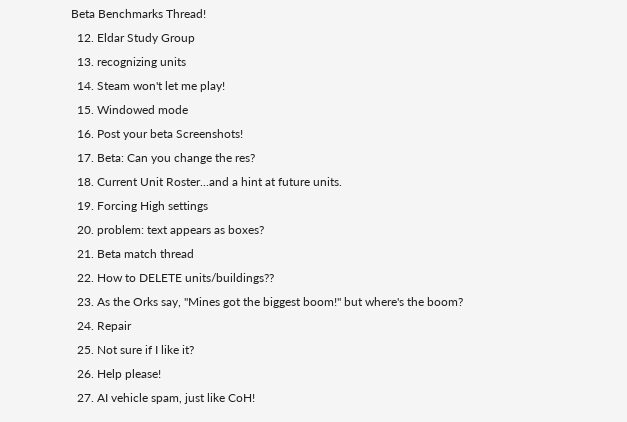Beta Benchmarks Thread!
  12. Eldar Study Group
  13. recognizing units
  14. Steam won't let me play!
  15. Windowed mode
  16. Post your beta Screenshots!
  17. Beta: Can you change the res?
  18. Current Unit Roster...and a hint at future units.
  19. Forcing High settings
  20. problem: text appears as boxes?
  21. Beta match thread
  22. How to DELETE units/buildings??
  23. As the Orks say, "Mines got the biggest boom!" but where's the boom?
  24. Repair
  25. Not sure if I like it?
  26. Help please!
  27. AI vehicle spam, just like CoH!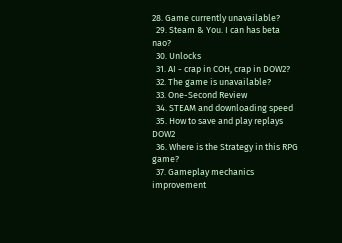28. Game currently unavailable?
  29. Steam & You. I can has beta nao?
  30. Unlocks
  31. AI - crap in COH, crap in DOW2?
  32. The game is unavailable?
  33. One-Second Review
  34. STEAM and downloading speed
  35. How to save and play replays DOW2
  36. Where is the Strategy in this RPG game?
  37. Gameplay mechanics improvement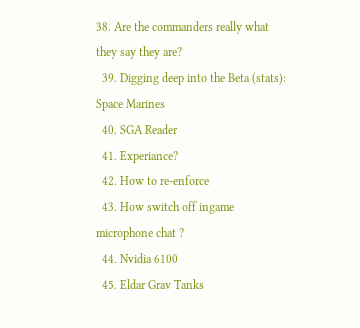38. Are the commanders really what they say they are?
  39. Digging deep into the Beta (stats): Space Marines
  40. SGA Reader
  41. Experiance?
  42. How to re-enforce
  43. How switch off ingame microphone chat ?
  44. Nvidia 6100
  45. Eldar Grav Tanks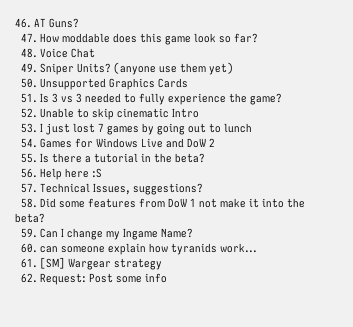46. AT Guns?
  47. How moddable does this game look so far?
  48. Voice Chat
  49. Sniper Units? (anyone use them yet)
  50. Unsupported Graphics Cards
  51. Is 3 vs 3 needed to fully experience the game?
  52. Unable to skip cinematic Intro
  53. I just lost 7 games by going out to lunch
  54. Games for Windows Live and DoW 2
  55. Is there a tutorial in the beta?
  56. Help here :S
  57. Technical Issues, suggestions?
  58. Did some features from DoW 1 not make it into the beta?
  59. Can I change my Ingame Name?
  60. can someone explain how tyranids work...
  61. [SM] Wargear strategy
  62. Request: Post some info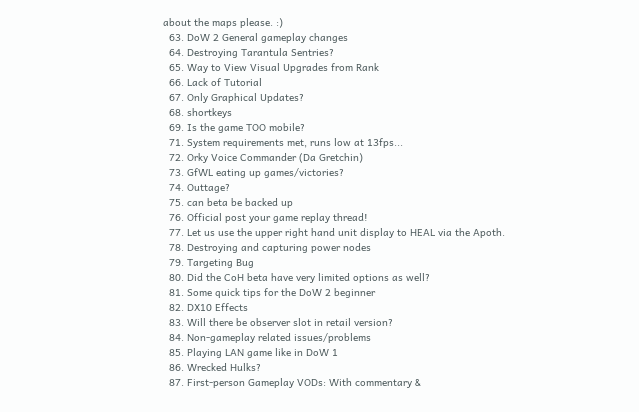about the maps please. :)
  63. DoW 2 General gameplay changes
  64. Destroying Tarantula Sentries?
  65. Way to View Visual Upgrades from Rank
  66. Lack of Tutorial
  67. Only Graphical Updates?
  68. shortkeys
  69. Is the game TOO mobile?
  71. System requirements met, runs low at 13fps...
  72. Orky Voice Commander (Da Gretchin)
  73. GfWL eating up games/victories?
  74. Outtage?
  75. can beta be backed up
  76. Official post your game replay thread!
  77. Let us use the upper right hand unit display to HEAL via the Apoth.
  78. Destroying and capturing power nodes
  79. Targeting Bug
  80. Did the CoH beta have very limited options as well?
  81. Some quick tips for the DoW 2 beginner
  82. DX10 Effects
  83. Will there be observer slot in retail version?
  84. Non-gameplay related issues/problems
  85. Playing LAN game like in DoW 1
  86. Wrecked Hulks?
  87. First-person Gameplay VODs: With commentary &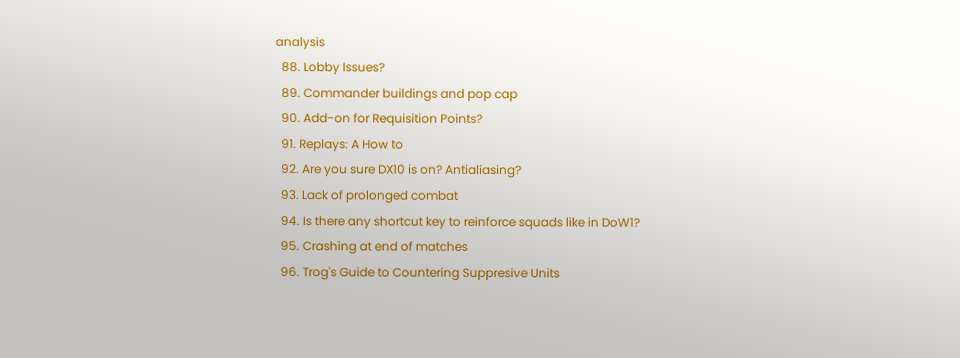analysis
  88. Lobby Issues?
  89. Commander buildings and pop cap
  90. Add-on for Requisition Points?
  91. Replays: A How to
  92. Are you sure DX10 is on? Antialiasing?
  93. Lack of prolonged combat
  94. Is there any shortcut key to reinforce squads like in DoW1?
  95. Crashing at end of matches
  96. Trog's Guide to Countering Suppresive Units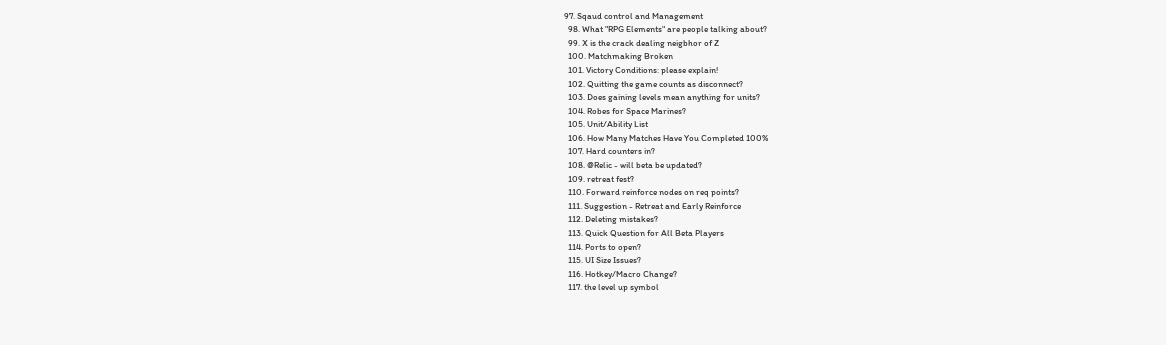97. Sqaud control and Management
  98. What "RPG Elements" are people talking about?
  99. X is the crack dealing neigbhor of Z
  100. Matchmaking Broken
  101. Victory Conditions: please explain!
  102. Quitting the game counts as disconnect?
  103. Does gaining levels mean anything for units?
  104. Robes for Space Marines?
  105. Unit/Ability List
  106. How Many Matches Have You Completed 100%
  107. Hard counters in?
  108. @Relic - will beta be updated?
  109. retreat fest?
  110. Forward reinforce nodes on req points?
  111. Suggestion - Retreat and Early Reinforce
  112. Deleting mistakes?
  113. Quick Question for All Beta Players
  114. Ports to open?
  115. UI Size Issues?
  116. Hotkey/Macro Change?
  117. the level up symbol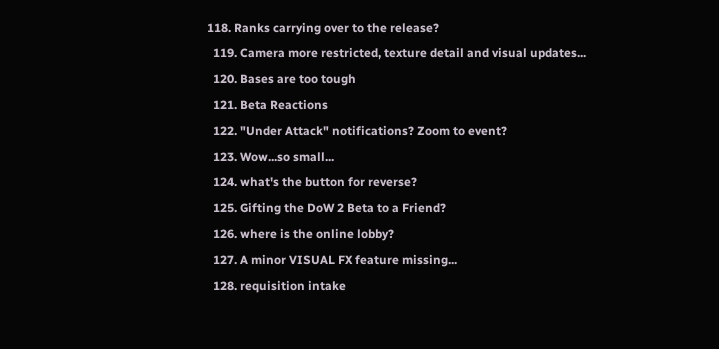118. Ranks carrying over to the release?
  119. Camera more restricted, texture detail and visual updates...
  120. Bases are too tough
  121. Beta Reactions
  122. "Under Attack" notifications? Zoom to event?
  123. Wow...so small...
  124. what's the button for reverse?
  125. Gifting the DoW 2 Beta to a Friend?
  126. where is the online lobby?
  127. A minor VISUAL FX feature missing...
  128. requisition intake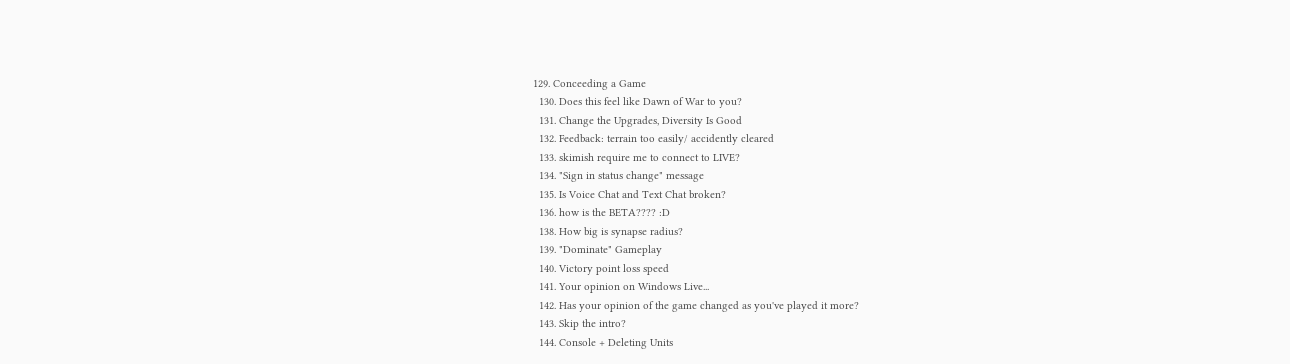129. Conceeding a Game
  130. Does this feel like Dawn of War to you?
  131. Change the Upgrades, Diversity Is Good
  132. Feedback: terrain too easily/ accidently cleared
  133. skimish require me to connect to LIVE?
  134. "Sign in status change" message
  135. Is Voice Chat and Text Chat broken?
  136. how is the BETA???? :D
  138. How big is synapse radius?
  139. "Dominate" Gameplay
  140. Victory point loss speed
  141. Your opinion on Windows Live...
  142. Has your opinion of the game changed as you've played it more?
  143. Skip the intro?
  144. Console + Deleting Units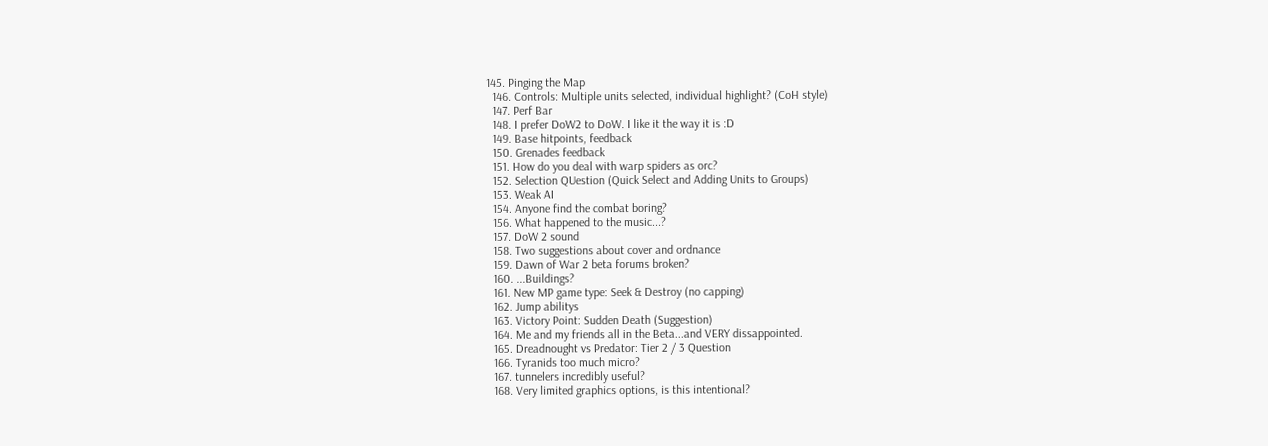145. Pinging the Map
  146. Controls: Multiple units selected, individual highlight? (CoH style)
  147. Perf Bar
  148. I prefer DoW2 to DoW. I like it the way it is :D
  149. Base hitpoints, feedback
  150. Grenades feedback
  151. How do you deal with warp spiders as orc?
  152. Selection QUestion (Quick Select and Adding Units to Groups)
  153. Weak AI
  154. Anyone find the combat boring?
  156. What happened to the music...?
  157. DoW 2 sound
  158. Two suggestions about cover and ordnance
  159. Dawn of War 2 beta forums broken?
  160. ...Buildings?
  161. New MP game type: Seek & Destroy (no capping)
  162. Jump abilitys
  163. Victory Point: Sudden Death (Suggestion)
  164. Me and my friends all in the Beta...and VERY dissappointed.
  165. Dreadnought vs Predator: Tier 2 / 3 Question
  166. Tyranids too much micro?
  167. tunnelers incredibly useful?
  168. Very limited graphics options, is this intentional?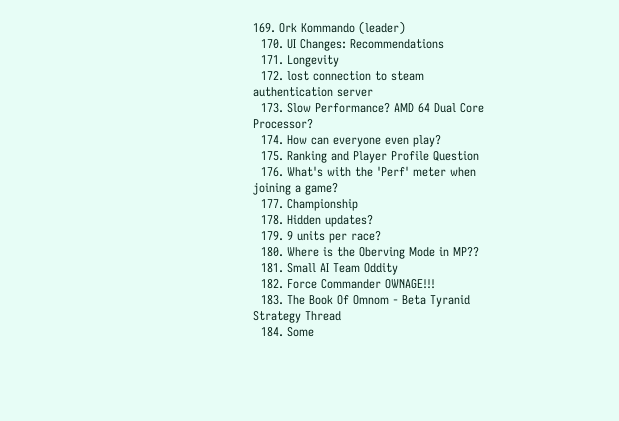169. Ork Kommando (leader)
  170. UI Changes: Recommendations
  171. Longevity
  172. lost connection to steam authentication server
  173. Slow Performance? AMD 64 Dual Core Processor?
  174. How can everyone even play?
  175. Ranking and Player Profile Question
  176. What's with the 'Perf' meter when joining a game?
  177. Championship
  178. Hidden updates?
  179. 9 units per race?
  180. Where is the Oberving Mode in MP??
  181. Small AI Team Oddity
  182. Force Commander OWNAGE!!!
  183. The Book Of Omnom - Beta Tyranid Strategy Thread
  184. Some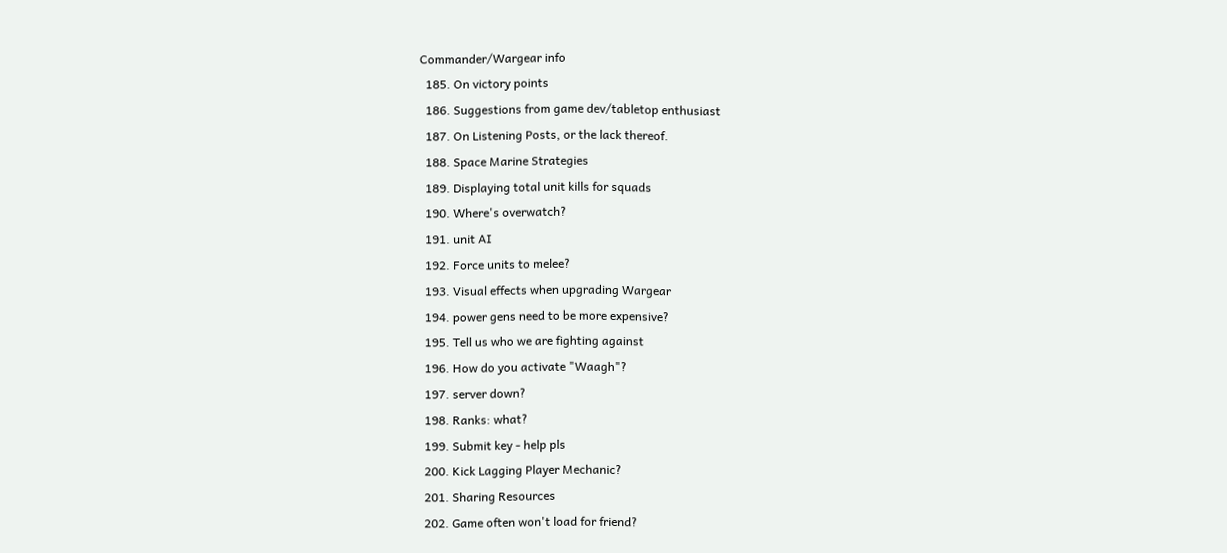Commander/Wargear info
  185. On victory points
  186. Suggestions from game dev/tabletop enthusiast
  187. On Listening Posts, or the lack thereof.
  188. Space Marine Strategies
  189. Displaying total unit kills for squads
  190. Where's overwatch?
  191. unit AI
  192. Force units to melee?
  193. Visual effects when upgrading Wargear
  194. power gens need to be more expensive?
  195. Tell us who we are fighting against
  196. How do you activate "Waagh"?
  197. server down?
  198. Ranks: what?
  199. Submit key - help pls
  200. Kick Lagging Player Mechanic?
  201. Sharing Resources
  202. Game often won't load for friend?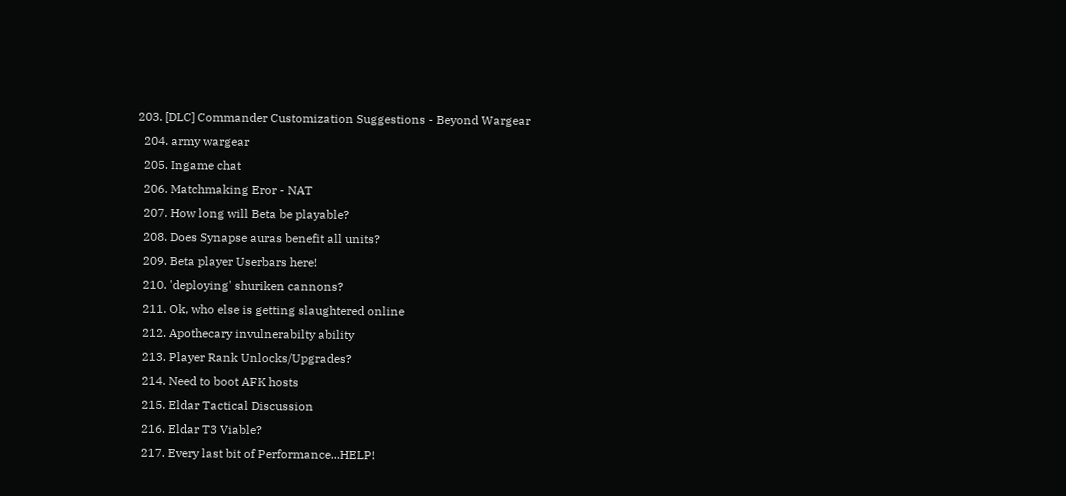203. [DLC] Commander Customization Suggestions - Beyond Wargear
  204. army wargear
  205. Ingame chat
  206. Matchmaking Eror - NAT
  207. How long will Beta be playable?
  208. Does Synapse auras benefit all units?
  209. Beta player Userbars here!
  210. 'deploying' shuriken cannons?
  211. Ok, who else is getting slaughtered online
  212. Apothecary invulnerabilty ability
  213. Player Rank Unlocks/Upgrades?
  214. Need to boot AFK hosts
  215. Eldar Tactical Discussion
  216. Eldar T3 Viable?
  217. Every last bit of Performance...HELP!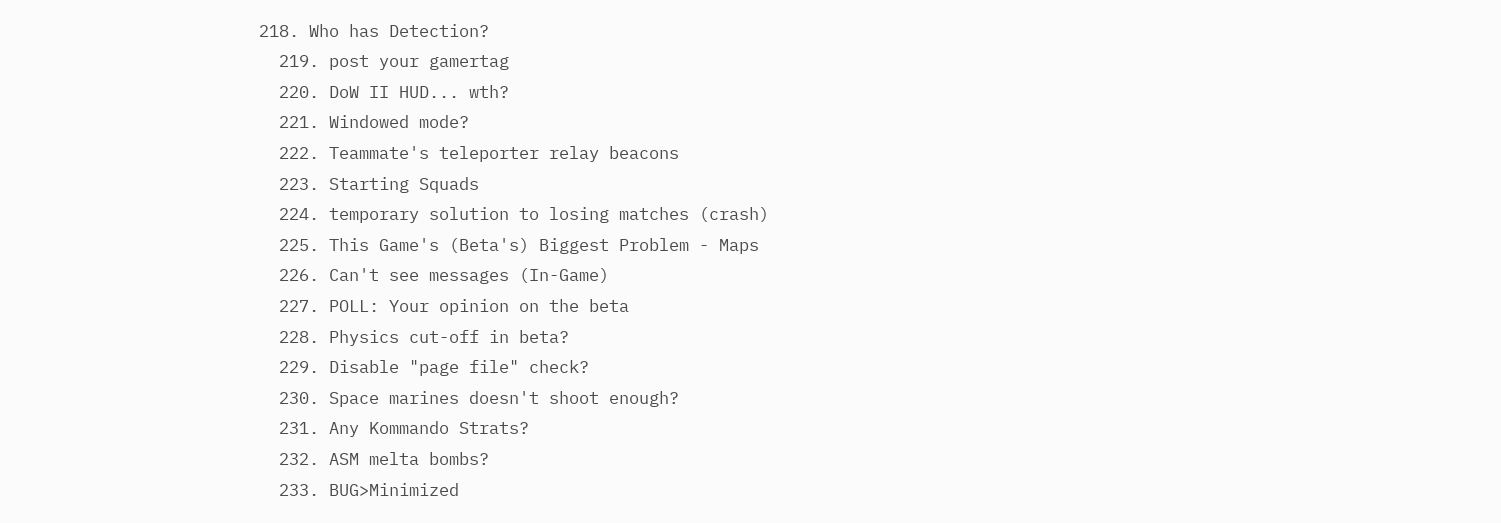218. Who has Detection?
  219. post your gamertag
  220. DoW II HUD... wth?
  221. Windowed mode?
  222. Teammate's teleporter relay beacons
  223. Starting Squads
  224. temporary solution to losing matches (crash)
  225. This Game's (Beta's) Biggest Problem - Maps
  226. Can't see messages (In-Game)
  227. POLL: Your opinion on the beta
  228. Physics cut-off in beta?
  229. Disable "page file" check?
  230. Space marines doesn't shoot enough?
  231. Any Kommando Strats?
  232. ASM melta bombs?
  233. BUG>Minimized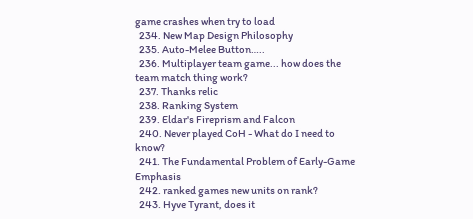game crashes when try to load
  234. New Map Design Philosophy
  235. Auto-Melee Button…..
  236. Multiplayer team game... how does the team match thing work?
  237. Thanks relic
  238. Ranking System
  239. Eldar's Fireprism and Falcon
  240. Never played CoH - What do I need to know?
  241. The Fundamental Problem of Early-Game Emphasis
  242. ranked games new units on rank?
  243. Hyve Tyrant, does it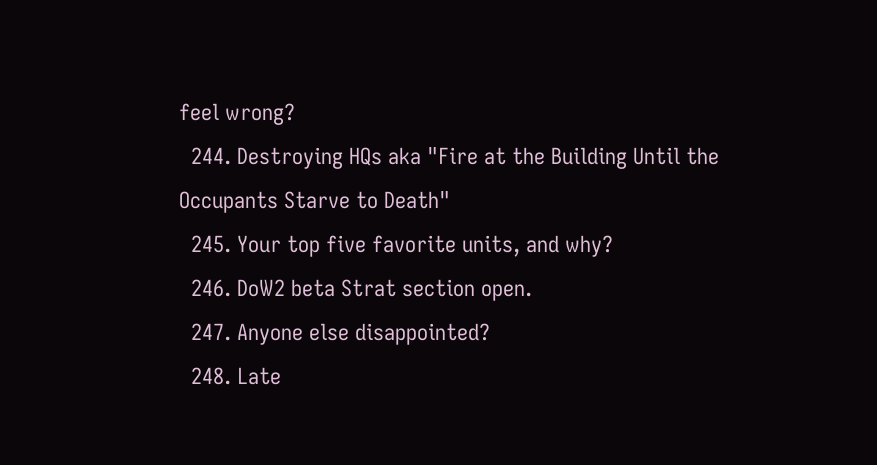feel wrong?
  244. Destroying HQs aka "Fire at the Building Until the Occupants Starve to Death"
  245. Your top five favorite units, and why?
  246. DoW2 beta Strat section open.
  247. Anyone else disappointed?
  248. Late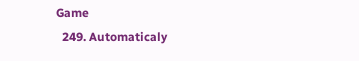Game
  249. Automaticaly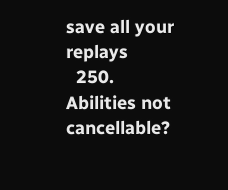save all your replays
  250. Abilities not cancellable?